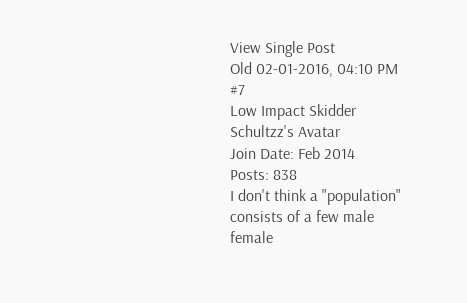View Single Post
Old 02-01-2016, 04:10 PM   #7
Low Impact Skidder
Schultzz's Avatar
Join Date: Feb 2014
Posts: 838
I don't think a "population" consists of a few male female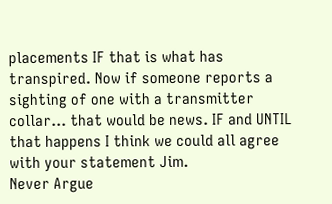placements IF that is what has transpired. Now if someone reports a sighting of one with a transmitter collar... that would be news. IF and UNTIL that happens I think we could all agree with your statement Jim.
Never Argue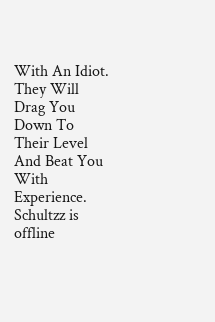With An Idiot. They Will Drag You Down To Their Level And Beat You With Experience.
Schultzz is offline